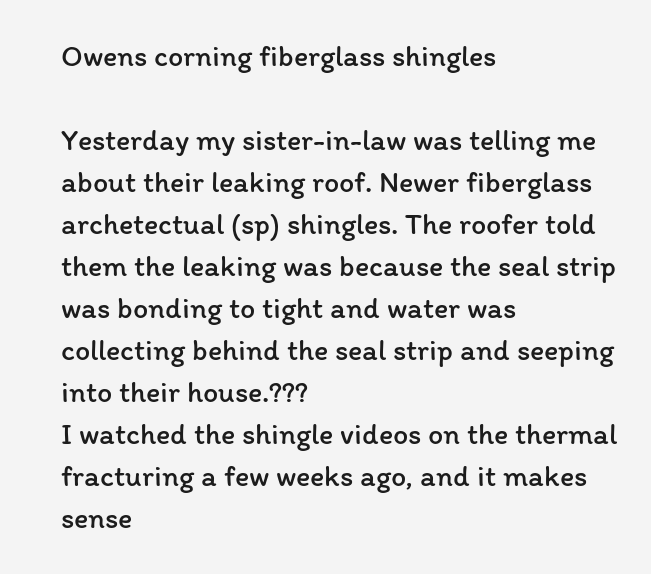Owens corning fiberglass shingles

Yesterday my sister-in-law was telling me about their leaking roof. Newer fiberglass archetectual (sp) shingles. The roofer told them the leaking was because the seal strip was bonding to tight and water was collecting behind the seal strip and seeping into their house.???
I watched the shingle videos on the thermal fracturing a few weeks ago, and it makes sense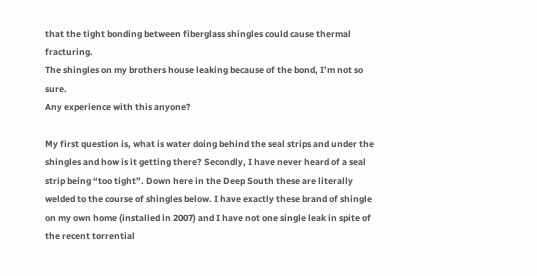that the tight bonding between fiberglass shingles could cause thermal fracturing.
The shingles on my brothers house leaking because of the bond, I’m not so sure.
Any experience with this anyone?

My first question is, what is water doing behind the seal strips and under the shingles and how is it getting there? Secondly, I have never heard of a seal strip being “too tight”. Down here in the Deep South these are literally welded to the course of shingles below. I have exactly these brand of shingle on my own home (installed in 2007) and I have not one single leak in spite of the recent torrential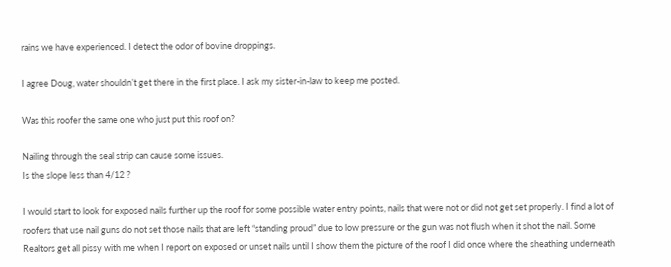rains we have experienced. I detect the odor of bovine droppings.

I agree Doug, water shouldn’t get there in the first place. I ask my sister-in-law to keep me posted.

Was this roofer the same one who just put this roof on?

Nailing through the seal strip can cause some issues.
Is the slope less than 4/12 ?

I would start to look for exposed nails further up the roof for some possible water entry points, nails that were not or did not get set properly. I find a lot of roofers that use nail guns do not set those nails that are left “standing proud” due to low pressure or the gun was not flush when it shot the nail. Some Realtors get all pissy with me when I report on exposed or unset nails until I show them the picture of the roof I did once where the sheathing underneath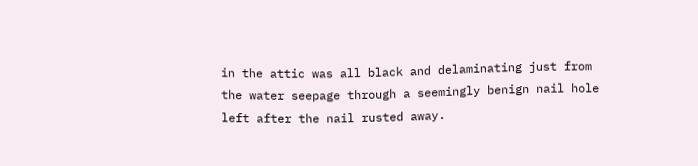in the attic was all black and delaminating just from the water seepage through a seemingly benign nail hole left after the nail rusted away.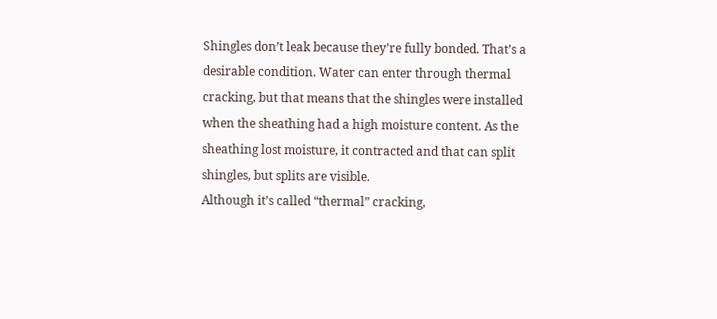Shingles don’t leak because they’re fully bonded. That’s a desirable condition. Water can enter through thermal cracking, but that means that the shingles were installed when the sheathing had a high moisture content. As the sheathing lost moisture, it contracted and that can split shingles, but splits are visible.
Although it’s called “thermal” cracking,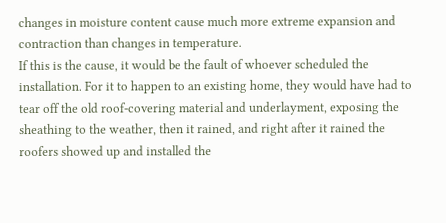changes in moisture content cause much more extreme expansion and contraction than changes in temperature.
If this is the cause, it would be the fault of whoever scheduled the installation. For it to happen to an existing home, they would have had to tear off the old roof-covering material and underlayment, exposing the sheathing to the weather, then it rained, and right after it rained the roofers showed up and installed the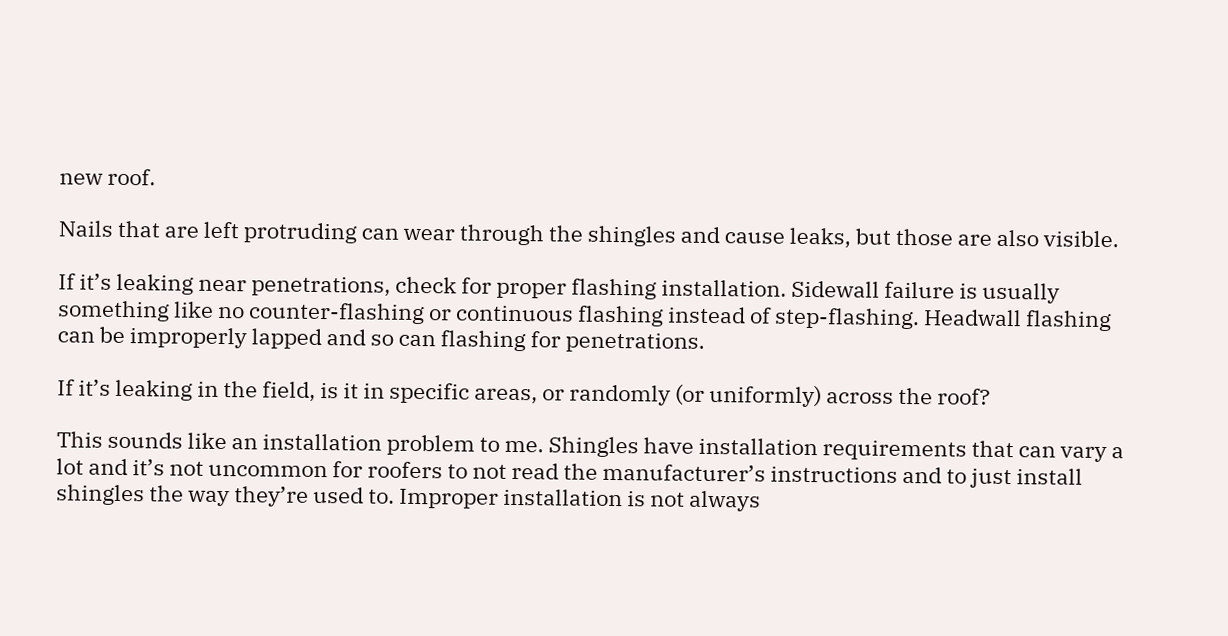new roof.

Nails that are left protruding can wear through the shingles and cause leaks, but those are also visible.

If it’s leaking near penetrations, check for proper flashing installation. Sidewall failure is usually something like no counter-flashing or continuous flashing instead of step-flashing. Headwall flashing can be improperly lapped and so can flashing for penetrations.

If it’s leaking in the field, is it in specific areas, or randomly (or uniformly) across the roof?

This sounds like an installation problem to me. Shingles have installation requirements that can vary a lot and it’s not uncommon for roofers to not read the manufacturer’s instructions and to just install shingles the way they’re used to. Improper installation is not always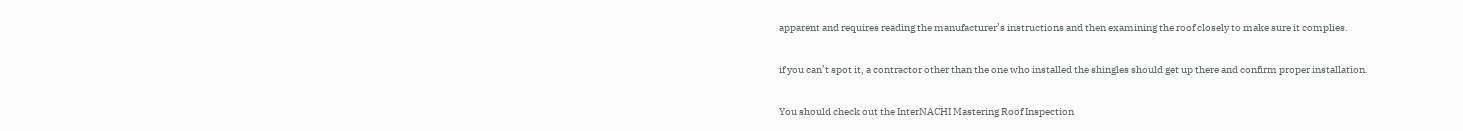apparent and requires reading the manufacturer’s instructions and then examining the roof closely to make sure it complies.

if you can’t spot it, a contractor other than the one who installed the shingles should get up there and confirm proper installation.

You should check out the InterNACHI Mastering Roof Inspection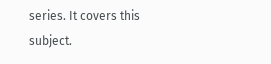series. It covers this subject.